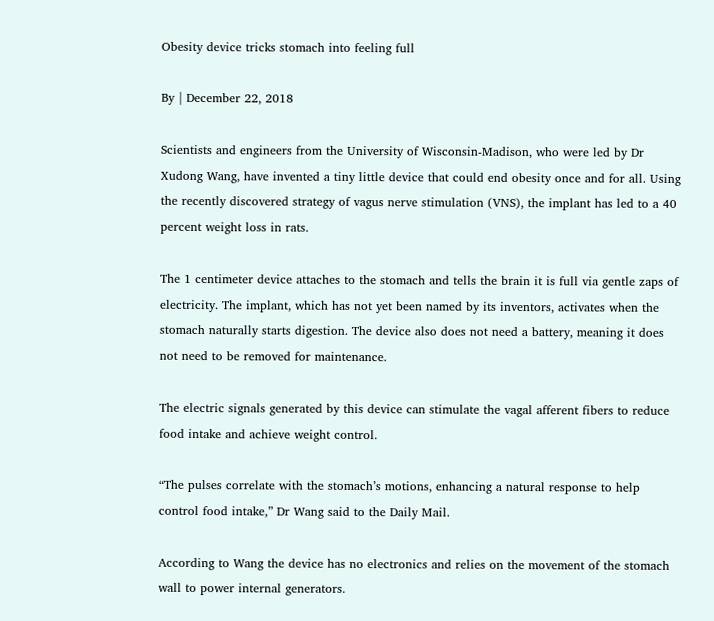Obesity device tricks stomach into feeling full

By | December 22, 2018

Scientists and engineers from the University of Wisconsin-Madison, who were led by Dr Xudong Wang, have invented a tiny little device that could end obesity once and for all. Using the recently discovered strategy of vagus nerve stimulation (VNS), the implant has led to a 40 percent weight loss in rats.

The 1 centimeter device attaches to the stomach and tells the brain it is full via gentle zaps of electricity. The implant, which has not yet been named by its inventors, activates when the stomach naturally starts digestion. The device also does not need a battery, meaning it does not need to be removed for maintenance.

The electric signals generated by this device can stimulate the vagal afferent fibers to reduce food intake and achieve weight control.

“The pulses correlate with the stomach’s motions, enhancing a natural response to help control food intake,” Dr Wang said to the Daily Mail.

According to Wang the device has no electronics and relies on the movement of the stomach wall to power internal generators.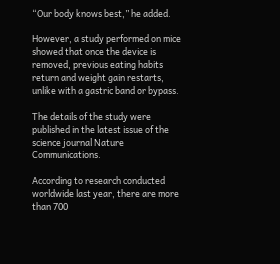“Our body knows best,” he added.

However, a study performed on mice showed that once the device is removed, previous eating habits return and weight gain restarts, unlike with a gastric band or bypass.

The details of the study were published in the latest issue of the science journal Nature Communications.

According to research conducted worldwide last year, there are more than 700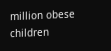million obese children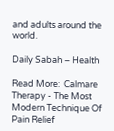and adults around the world.

Daily Sabah – Health

Read More:  Calmare Therapy - The Most Modern Technique Of Pain Relief